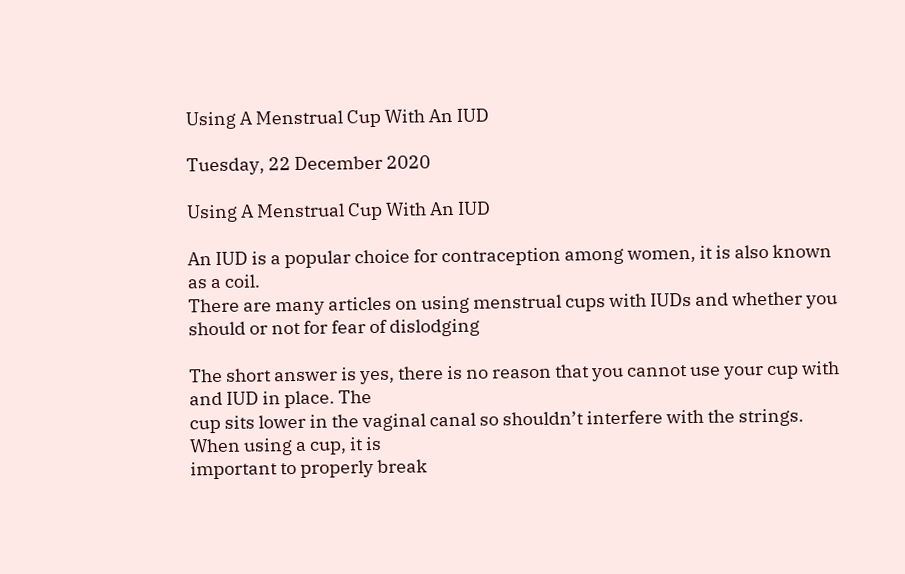Using A Menstrual Cup With An IUD

Tuesday, 22 December 2020

Using A Menstrual Cup With An IUD

An IUD is a popular choice for contraception among women, it is also known as a coil.
There are many articles on using menstrual cups with IUDs and whether you should or not for fear of dislodging

The short answer is yes, there is no reason that you cannot use your cup with and IUD in place. The
cup sits lower in the vaginal canal so shouldn’t interfere with the strings. When using a cup, it is
important to properly break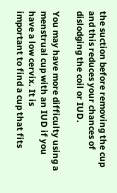the suction before removing the cup and this reduces your chances of
dislodging the coil or IUD.

You may have more difficulty using a menstrual cup with an IUD if you have a low cervix. It is
important to find a cup that fits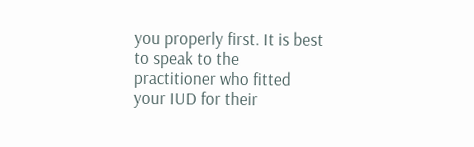you properly first. It is best to speak to the practitioner who fitted
your IUD for their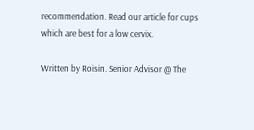recommendation. Read our article for cups which are best for a low cervix.

Written by Roisin. Senior Advisor @ The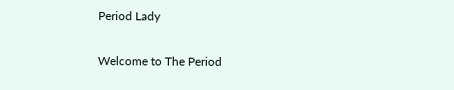Period Lady

Welcome to The Period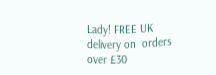Lady! FREE UK delivery on  orders over £30